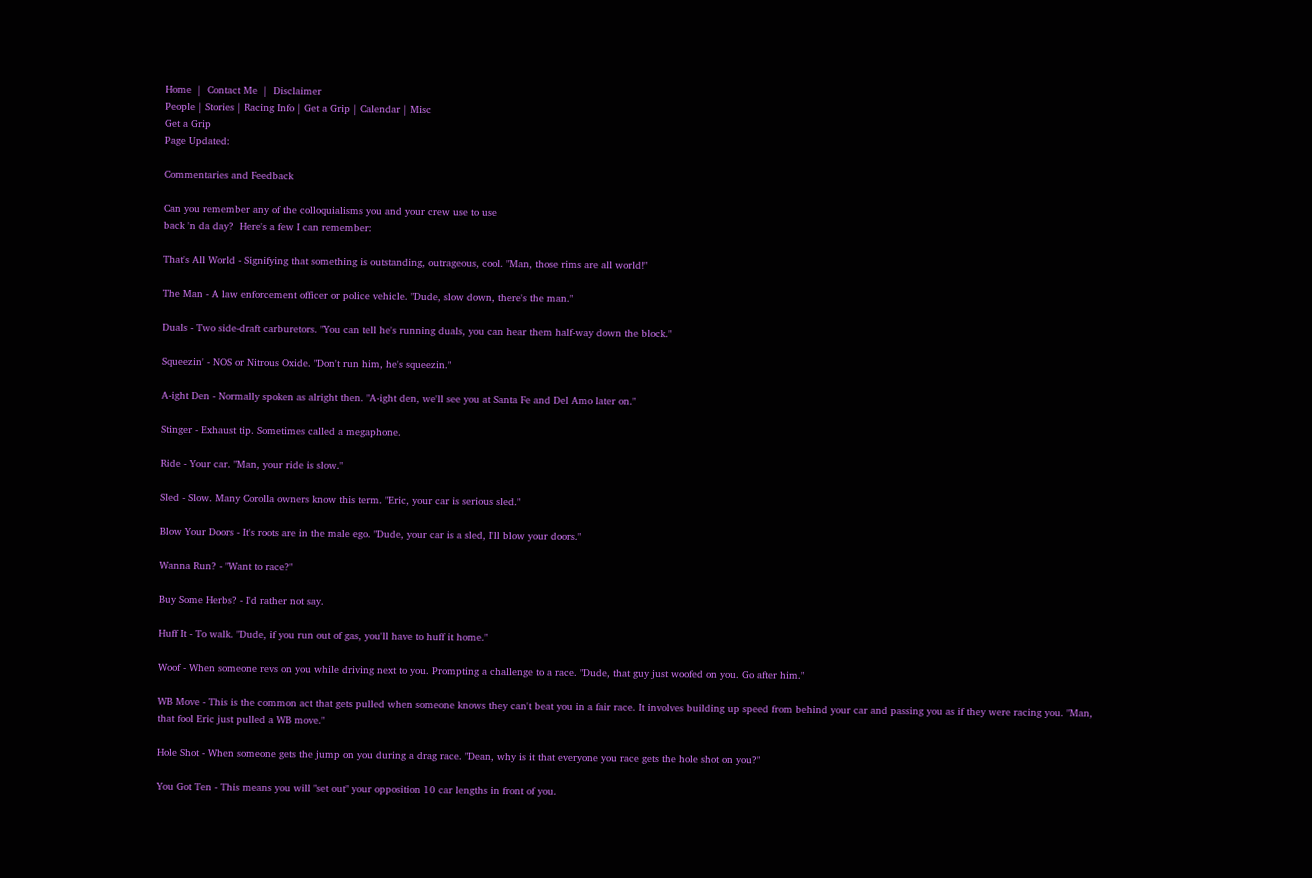Home  |  Contact Me  |  Disclaimer
People | Stories | Racing Info | Get a Grip | Calendar | Misc
Get a Grip
Page Updated:

Commentaries and Feedback

Can you remember any of the colloquialisms you and your crew use to use
back 'n da day?  Here's a few I can remember:

That's All World - Signifying that something is outstanding, outrageous, cool. "Man, those rims are all world!"

The Man - A law enforcement officer or police vehicle. "Dude, slow down, there's the man."

Duals - Two side-draft carburetors. "You can tell he's running duals, you can hear them half-way down the block."

Squeezin' - NOS or Nitrous Oxide. "Don't run him, he's squeezin."

A-ight Den - Normally spoken as alright then. "A-ight den, we'll see you at Santa Fe and Del Amo later on."

Stinger - Exhaust tip. Sometimes called a megaphone.

Ride - Your car. "Man, your ride is slow."

Sled - Slow. Many Corolla owners know this term. "Eric, your car is serious sled."

Blow Your Doors - It's roots are in the male ego. "Dude, your car is a sled, I'll blow your doors."

Wanna Run? - "Want to race?"

Buy Some Herbs? - I'd rather not say.

Huff It - To walk. "Dude, if you run out of gas, you'll have to huff it home."

Woof - When someone revs on you while driving next to you. Prompting a challenge to a race. "Dude, that guy just woofed on you. Go after him."

WB Move - This is the common act that gets pulled when someone knows they can't beat you in a fair race. It involves building up speed from behind your car and passing you as if they were racing you. "Man, that fool Eric just pulled a WB move."

Hole Shot - When someone gets the jump on you during a drag race. "Dean, why is it that everyone you race gets the hole shot on you?"

You Got Ten - This means you will "set out" your opposition 10 car lengths in front of you.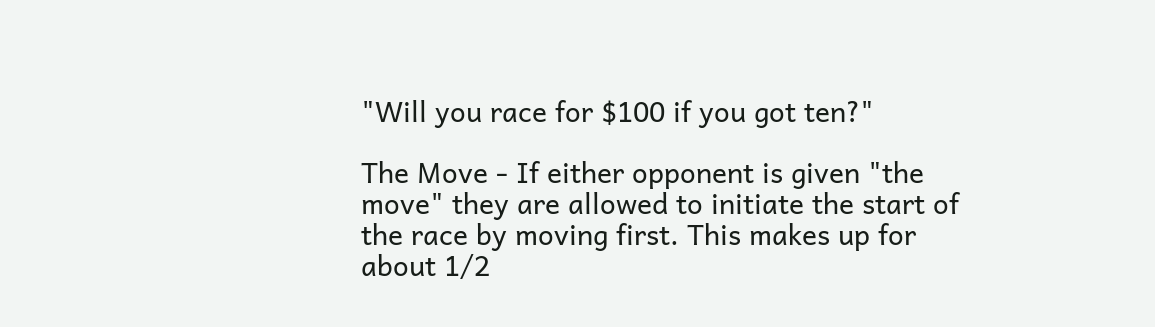"Will you race for $100 if you got ten?"

The Move - If either opponent is given "the move" they are allowed to initiate the start of the race by moving first. This makes up for about 1/2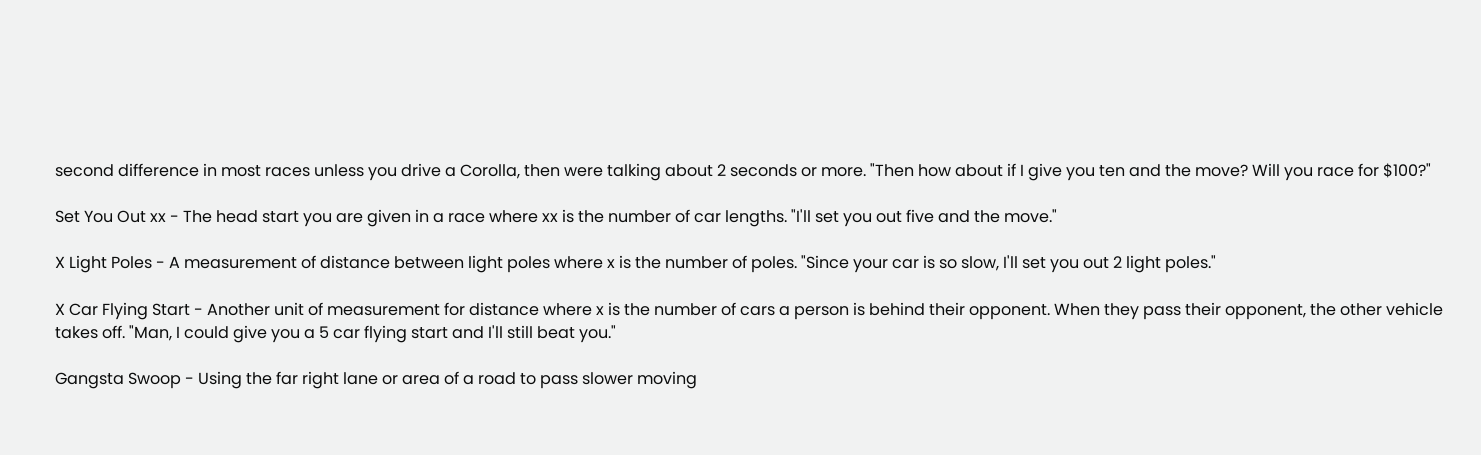second difference in most races unless you drive a Corolla, then were talking about 2 seconds or more. "Then how about if I give you ten and the move? Will you race for $100?"

Set You Out xx - The head start you are given in a race where xx is the number of car lengths. "I'll set you out five and the move."

X Light Poles - A measurement of distance between light poles where x is the number of poles. "Since your car is so slow, I'll set you out 2 light poles."

X Car Flying Start - Another unit of measurement for distance where x is the number of cars a person is behind their opponent. When they pass their opponent, the other vehicle takes off. "Man, I could give you a 5 car flying start and I'll still beat you."

Gangsta Swoop - Using the far right lane or area of a road to pass slower moving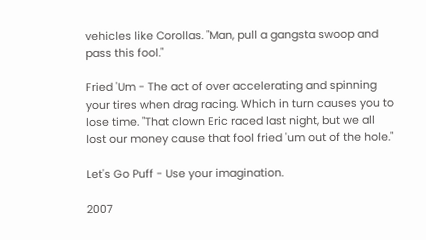vehicles like Corollas. "Man, pull a gangsta swoop and pass this fool."

Fried 'Um - The act of over accelerating and spinning your tires when drag racing. Which in turn causes you to lose time. "That clown Eric raced last night, but we all lost our money cause that fool fried 'um out of the hole."

Let's Go Puff - Use your imagination.

2007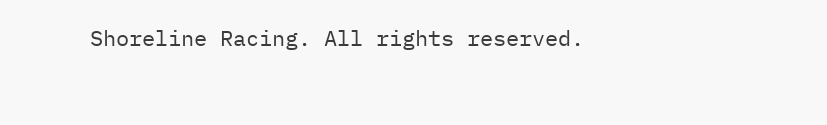Shoreline Racing. All rights reserved.